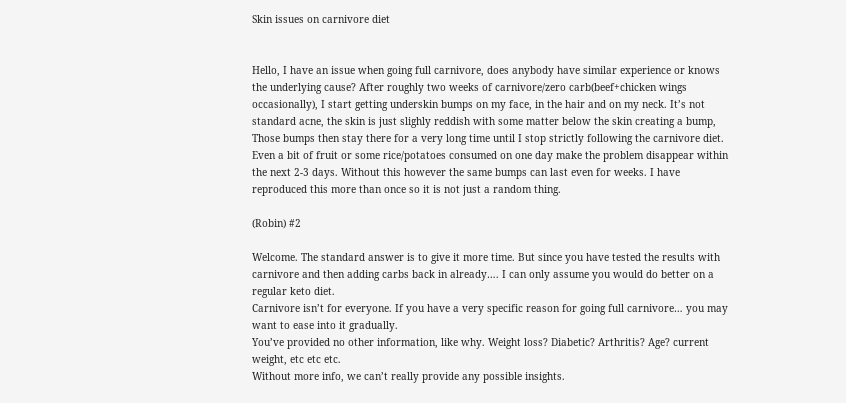Skin issues on carnivore diet


Hello, I have an issue when going full carnivore, does anybody have similar experience or knows the underlying cause? After roughly two weeks of carnivore/zero carb(beef+chicken wings occasionally), I start getting underskin bumps on my face, in the hair and on my neck. It’s not standard acne, the skin is just slighly reddish with some matter below the skin creating a bump, Those bumps then stay there for a very long time until I stop strictly following the carnivore diet. Even a bit of fruit or some rice/potatoes consumed on one day make the problem disappear within the next 2-3 days. Without this however the same bumps can last even for weeks. I have reproduced this more than once so it is not just a random thing.

(Robin) #2

Welcome. The standard answer is to give it more time. But since you have tested the results with carnivore and then adding carbs back in already…. I can only assume you would do better on a regular keto diet.
Carnivore isn’t for everyone. If you have a very specific reason for going full carnivore… you may want to ease into it gradually.
You’ve provided no other information, like why. Weight loss? Diabetic? Arthritis? Age? current weight, etc etc etc.
Without more info, we can’t really provide any possible insights.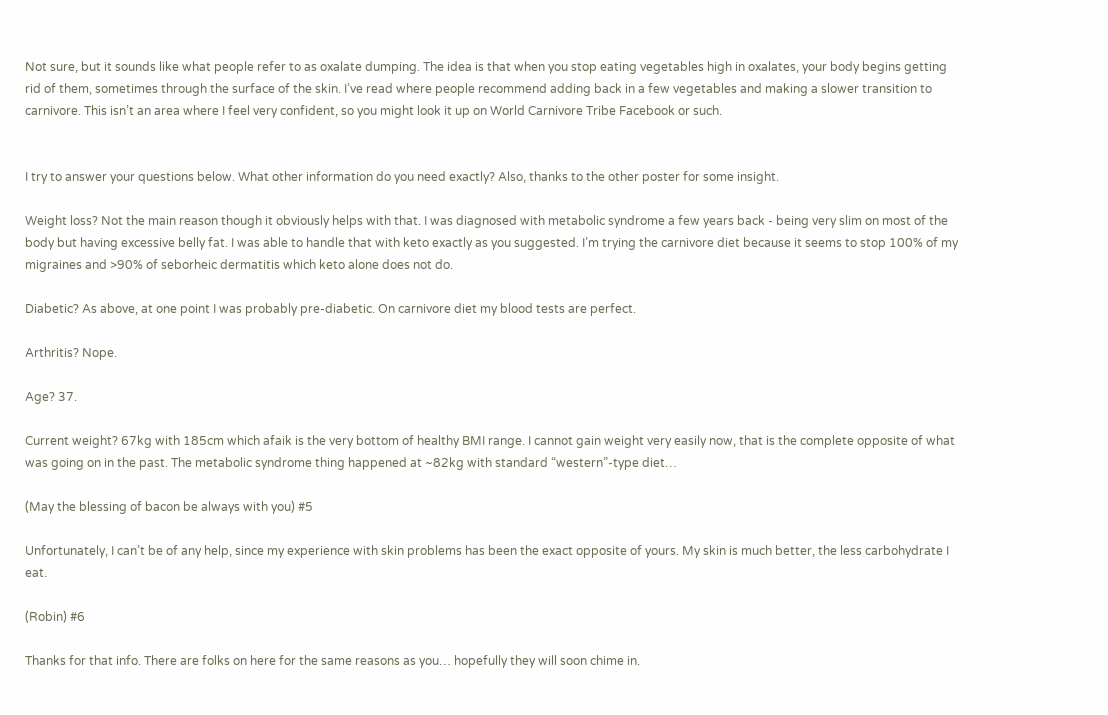Not sure, but it sounds like what people refer to as oxalate dumping. The idea is that when you stop eating vegetables high in oxalates, your body begins getting rid of them, sometimes through the surface of the skin. I’ve read where people recommend adding back in a few vegetables and making a slower transition to carnivore. This isn’t an area where I feel very confident, so you might look it up on World Carnivore Tribe Facebook or such.


I try to answer your questions below. What other information do you need exactly? Also, thanks to the other poster for some insight.

Weight loss? Not the main reason though it obviously helps with that. I was diagnosed with metabolic syndrome a few years back - being very slim on most of the body but having excessive belly fat. I was able to handle that with keto exactly as you suggested. I’m trying the carnivore diet because it seems to stop 100% of my migraines and >90% of seborheic dermatitis which keto alone does not do.

Diabetic? As above, at one point I was probably pre-diabetic. On carnivore diet my blood tests are perfect.

Arthritis? Nope.

Age? 37.

Current weight? 67kg with 185cm which afaik is the very bottom of healthy BMI range. I cannot gain weight very easily now, that is the complete opposite of what was going on in the past. The metabolic syndrome thing happened at ~82kg with standard “western”-type diet…

(May the blessing of bacon be always with you) #5

Unfortunately, I can’t be of any help, since my experience with skin problems has been the exact opposite of yours. My skin is much better, the less carbohydrate I eat.

(Robin) #6

Thanks for that info. There are folks on here for the same reasons as you… hopefully they will soon chime in.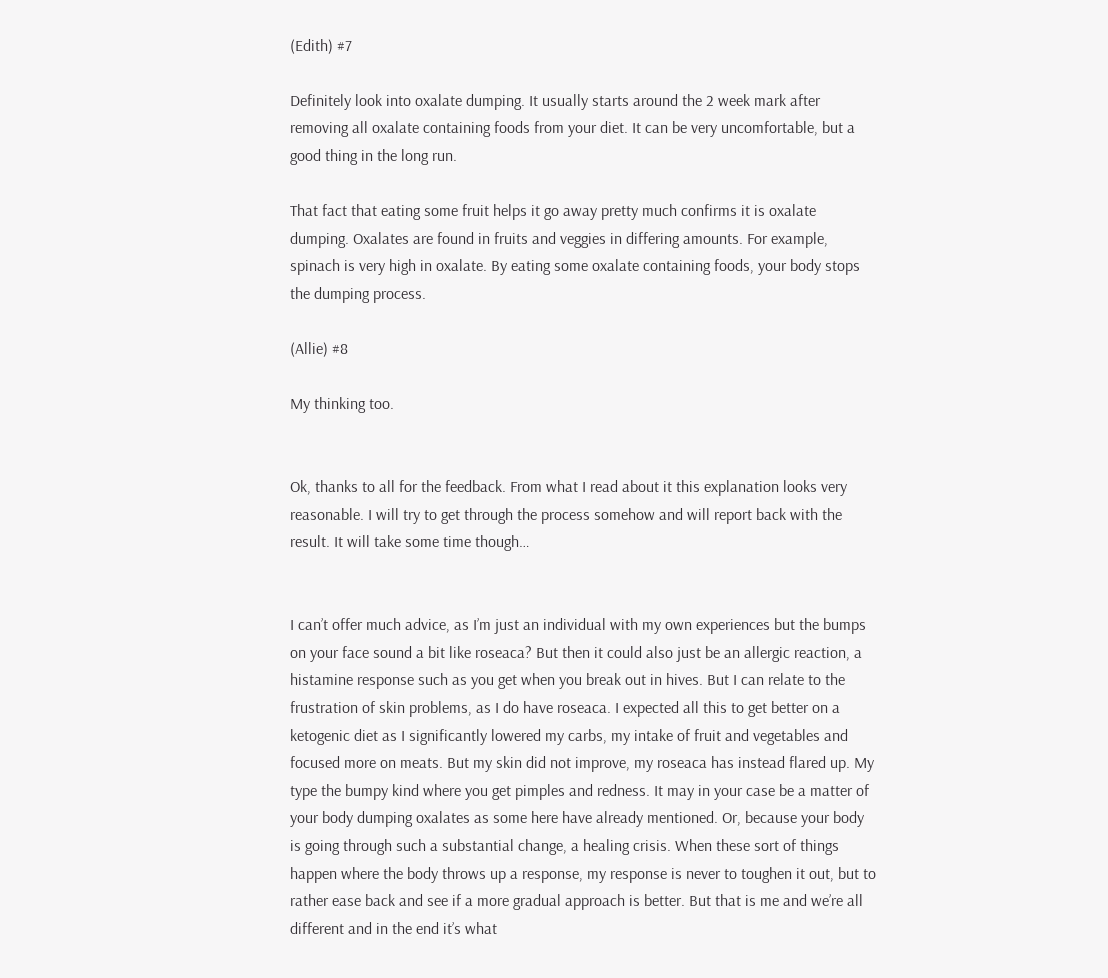(Edith) #7

Definitely look into oxalate dumping. It usually starts around the 2 week mark after removing all oxalate containing foods from your diet. It can be very uncomfortable, but a good thing in the long run.

That fact that eating some fruit helps it go away pretty much confirms it is oxalate dumping. Oxalates are found in fruits and veggies in differing amounts. For example, spinach is very high in oxalate. By eating some oxalate containing foods, your body stops the dumping process.

(Allie) #8

My thinking too.


Ok, thanks to all for the feedback. From what I read about it this explanation looks very reasonable. I will try to get through the process somehow and will report back with the result. It will take some time though…


I can’t offer much advice, as I’m just an individual with my own experiences but the bumps on your face sound a bit like roseaca? But then it could also just be an allergic reaction, a histamine response such as you get when you break out in hives. But I can relate to the frustration of skin problems, as I do have roseaca. I expected all this to get better on a ketogenic diet as I significantly lowered my carbs, my intake of fruit and vegetables and focused more on meats. But my skin did not improve, my roseaca has instead flared up. My type the bumpy kind where you get pimples and redness. It may in your case be a matter of your body dumping oxalates as some here have already mentioned. Or, because your body is going through such a substantial change, a healing crisis. When these sort of things happen where the body throws up a response, my response is never to toughen it out, but to rather ease back and see if a more gradual approach is better. But that is me and we’re all different and in the end it’s what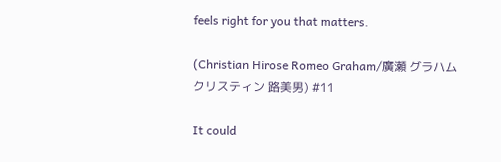feels right for you that matters.

(Christian Hirose Romeo Graham/廣瀬 グラハム クリスティン 路美男) #11

It could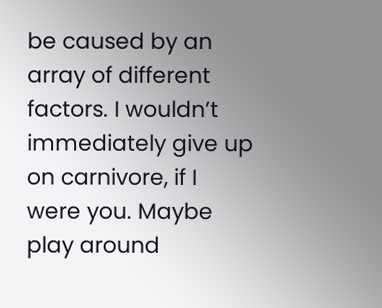be caused by an array of different factors. I wouldn’t immediately give up on carnivore, if I were you. Maybe play around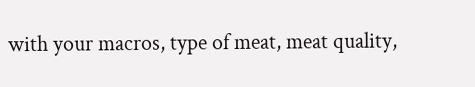with your macros, type of meat, meat quality,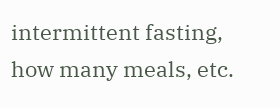intermittent fasting, how many meals, etc.